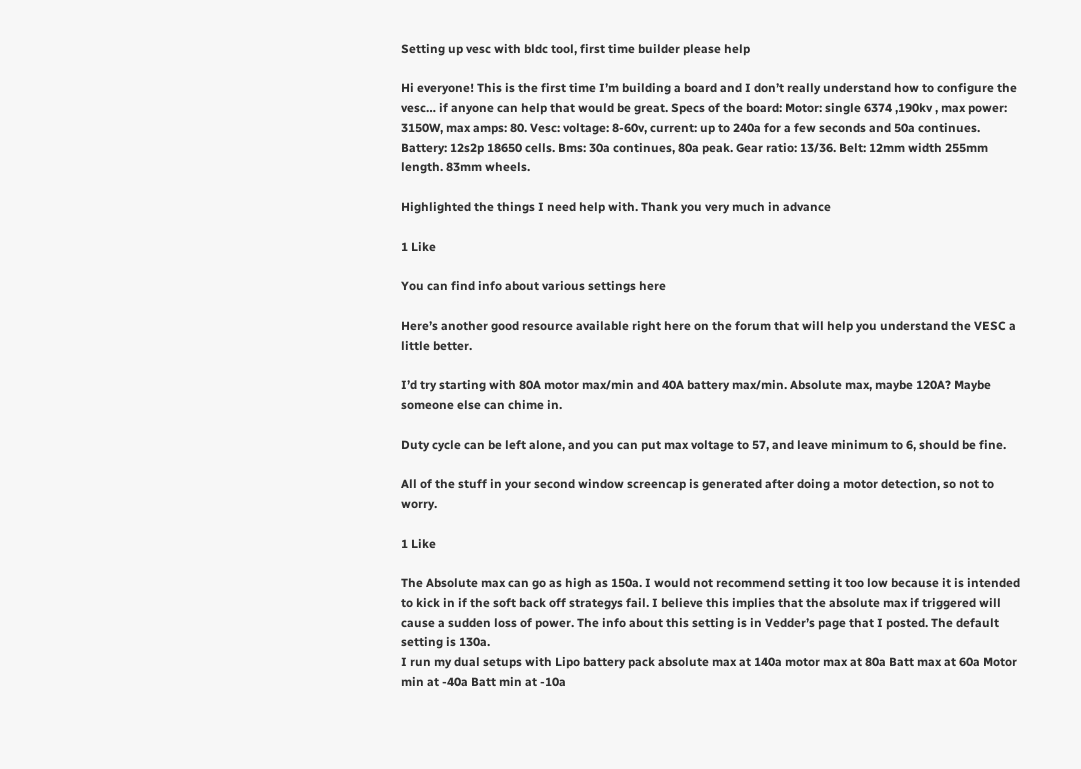Setting up vesc with bldc tool, first time builder please help

Hi everyone! This is the first time I’m building a board and I don’t really understand how to configure the vesc… if anyone can help that would be great. Specs of the board: Motor: single 6374 ,190kv , max power: 3150W, max amps: 80. Vesc: voltage: 8-60v, current: up to 240a for a few seconds and 50a continues. Battery: 12s2p 18650 cells. Bms: 30a continues, 80a peak. Gear ratio: 13/36. Belt: 12mm width 255mm length. 83mm wheels.

Highlighted the things I need help with. Thank you very much in advance

1 Like

You can find info about various settings here

Here’s another good resource available right here on the forum that will help you understand the VESC a little better.

I’d try starting with 80A motor max/min and 40A battery max/min. Absolute max, maybe 120A? Maybe someone else can chime in.

Duty cycle can be left alone, and you can put max voltage to 57, and leave minimum to 6, should be fine.

All of the stuff in your second window screencap is generated after doing a motor detection, so not to worry.

1 Like

The Absolute max can go as high as 150a. I would not recommend setting it too low because it is intended to kick in if the soft back off strategys fail. I believe this implies that the absolute max if triggered will cause a sudden loss of power. The info about this setting is in Vedder’s page that I posted. The default setting is 130a.
I run my dual setups with Lipo battery pack absolute max at 140a motor max at 80a Batt max at 60a Motor min at -40a Batt min at -10a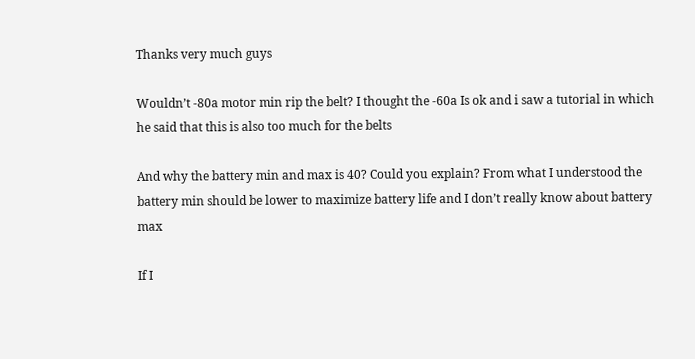Thanks very much guys

Wouldn’t -80a motor min rip the belt? I thought the -60a Is ok and i saw a tutorial in which he said that this is also too much for the belts

And why the battery min and max is 40? Could you explain? From what I understood the battery min should be lower to maximize battery life and I don’t really know about battery max

If I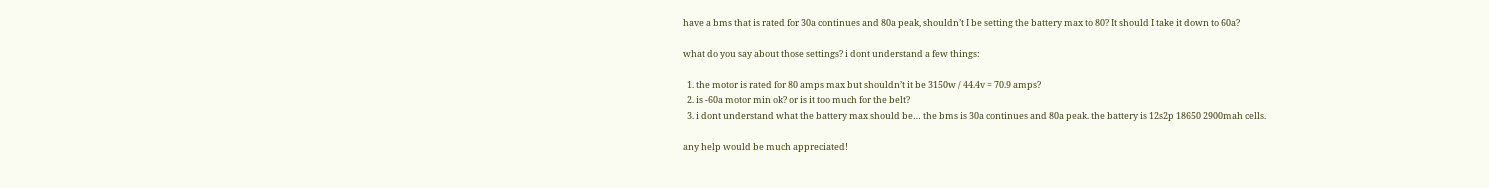have a bms that is rated for 30a continues and 80a peak, shouldn’t I be setting the battery max to 80? It should I take it down to 60a?

what do you say about those settings? i dont understand a few things:

  1. the motor is rated for 80 amps max but shouldn’t it be 3150w / 44.4v = 70.9 amps?
  2. is -60a motor min ok? or is it too much for the belt?
  3. i dont understand what the battery max should be… the bms is 30a continues and 80a peak. the battery is 12s2p 18650 2900mah cells.

any help would be much appreciated!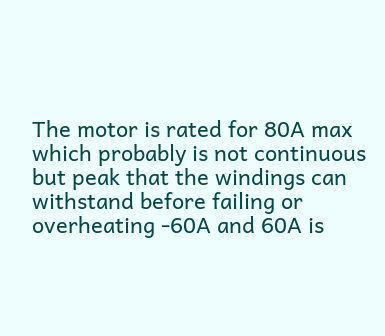The motor is rated for 80A max which probably is not continuous but peak that the windings can withstand before failing or overheating -60A and 60A is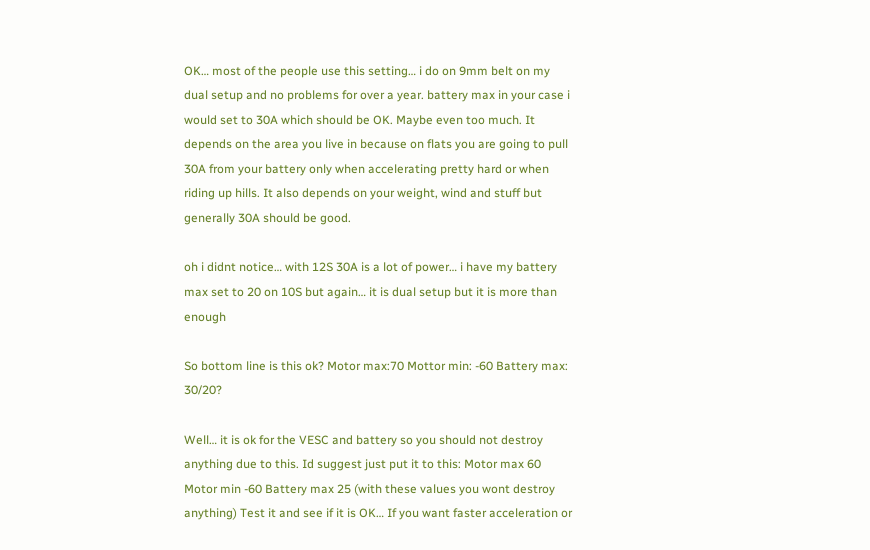OK… most of the people use this setting… i do on 9mm belt on my dual setup and no problems for over a year. battery max in your case i would set to 30A which should be OK. Maybe even too much. It depends on the area you live in because on flats you are going to pull 30A from your battery only when accelerating pretty hard or when riding up hills. It also depends on your weight, wind and stuff but generally 30A should be good.

oh i didnt notice… with 12S 30A is a lot of power… i have my battery max set to 20 on 10S but again… it is dual setup but it is more than enough

So bottom line is this ok? Motor max:70 Mottor min: -60 Battery max: 30/20?

Well… it is ok for the VESC and battery so you should not destroy anything due to this. Id suggest just put it to this: Motor max 60 Motor min -60 Battery max 25 (with these values you wont destroy anything) Test it and see if it is OK… If you want faster acceleration or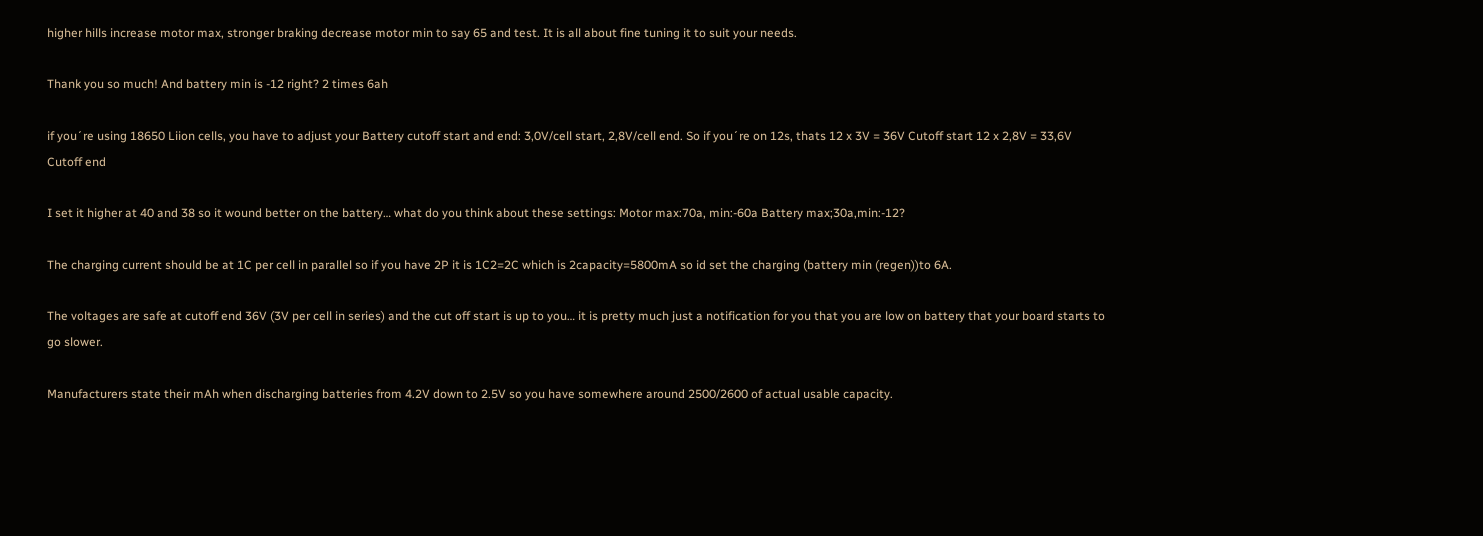higher hills increase motor max, stronger braking decrease motor min to say 65 and test. It is all about fine tuning it to suit your needs.

Thank you so much! And battery min is -12 right? 2 times 6ah

if you´re using 18650 Liion cells, you have to adjust your Battery cutoff start and end: 3,0V/cell start, 2,8V/cell end. So if you´re on 12s, thats 12 x 3V = 36V Cutoff start 12 x 2,8V = 33,6V Cutoff end

I set it higher at 40 and 38 so it wound better on the battery… what do you think about these settings: Motor max:70a, min:-60a Battery max;30a,min:-12?

The charging current should be at 1C per cell in parallel so if you have 2P it is 1C2=2C which is 2capacity=5800mA so id set the charging (battery min (regen))to 6A.

The voltages are safe at cutoff end 36V (3V per cell in series) and the cut off start is up to you… it is pretty much just a notification for you that you are low on battery that your board starts to go slower.

Manufacturers state their mAh when discharging batteries from 4.2V down to 2.5V so you have somewhere around 2500/2600 of actual usable capacity.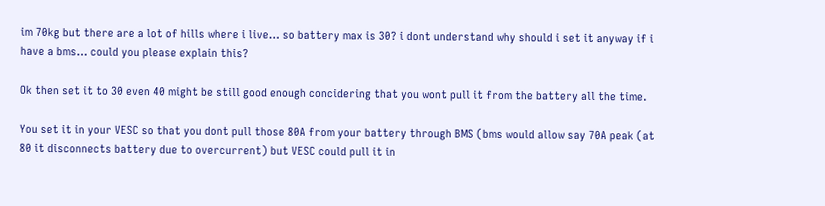im 70kg but there are a lot of hills where i live… so battery max is 30? i dont understand why should i set it anyway if i have a bms… could you please explain this?

Ok then set it to 30 even 40 might be still good enough concidering that you wont pull it from the battery all the time.

You set it in your VESC so that you dont pull those 80A from your battery through BMS (bms would allow say 70A peak (at 80 it disconnects battery due to overcurrent) but VESC could pull it in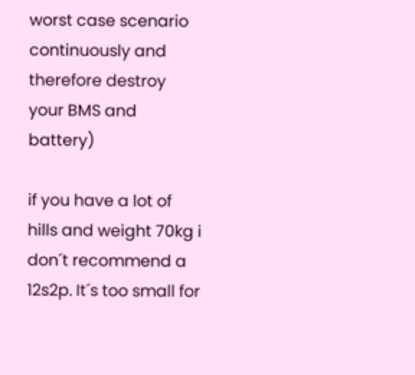worst case scenario continuously and therefore destroy your BMS and battery)

if you have a lot of hills and weight 70kg i don´t recommend a 12s2p. It´s too small for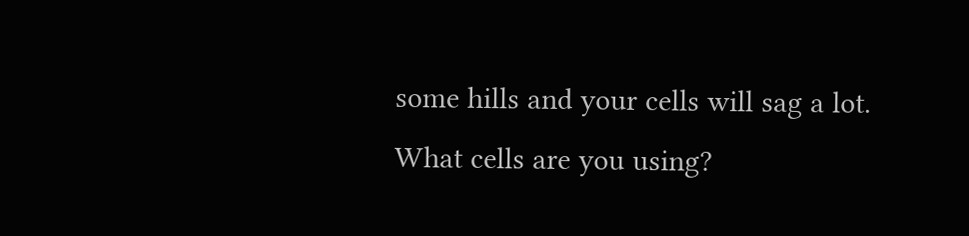some hills and your cells will sag a lot. What cells are you using?